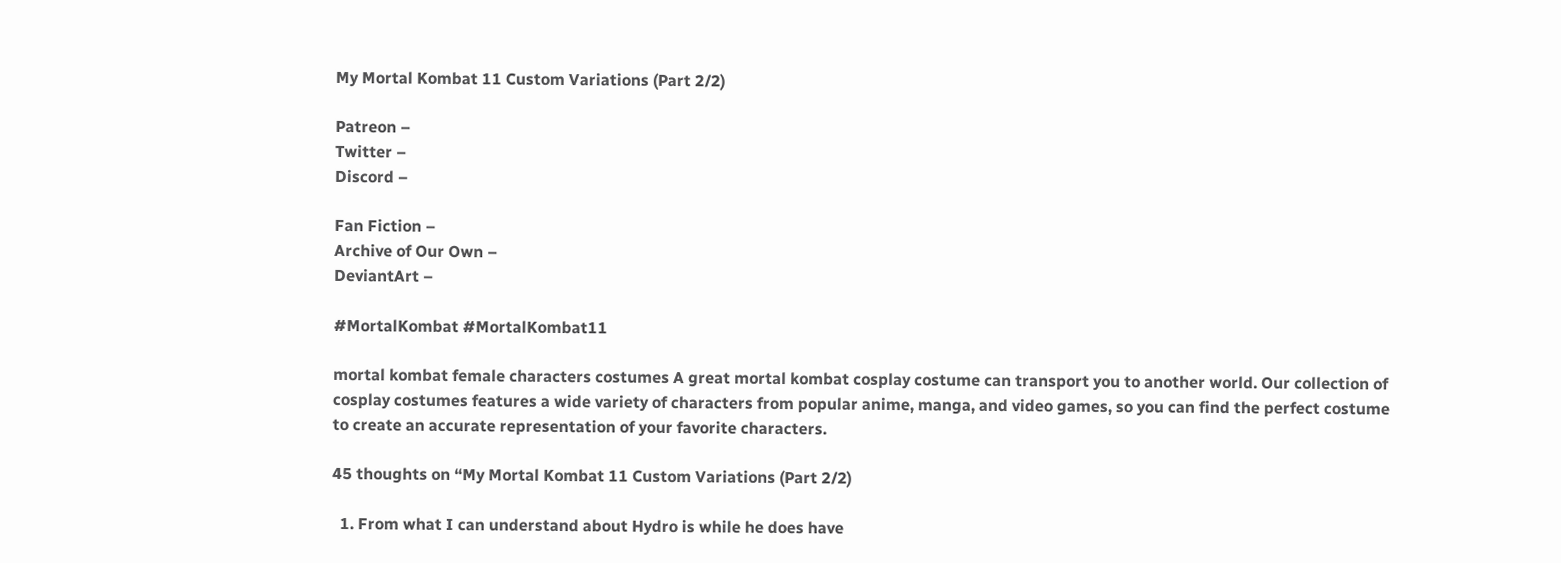My Mortal Kombat 11 Custom Variations (Part 2/2)

Patreon –
Twitter –
Discord –

Fan Fiction –
Archive of Our Own –
DeviantArt –

#MortalKombat #MortalKombat11

mortal kombat female characters costumes A great mortal kombat cosplay costume can transport you to another world. Our collection of cosplay costumes features a wide variety of characters from popular anime, manga, and video games, so you can find the perfect costume to create an accurate representation of your favorite characters.

45 thoughts on “My Mortal Kombat 11 Custom Variations (Part 2/2)

  1. From what I can understand about Hydro is while he does have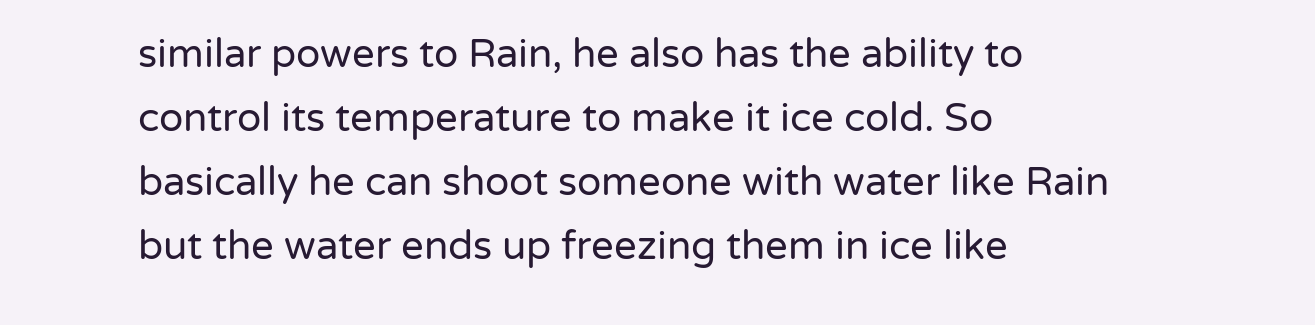similar powers to Rain, he also has the ability to control its temperature to make it ice cold. So basically he can shoot someone with water like Rain but the water ends up freezing them in ice like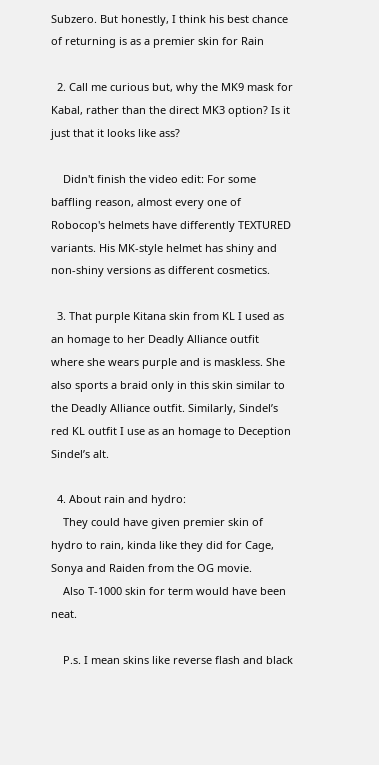Subzero. But honestly, I think his best chance of returning is as a premier skin for Rain

  2. Call me curious but, why the MK9 mask for Kabal, rather than the direct MK3 option? Is it just that it looks like ass?

    Didn't finish the video edit: For some baffling reason, almost every one of Robocop's helmets have differently TEXTURED variants. His MK-style helmet has shiny and non-shiny versions as different cosmetics.

  3. That purple Kitana skin from KL I used as an homage to her Deadly Alliance outfit where she wears purple and is maskless. She also sports a braid only in this skin similar to the Deadly Alliance outfit. Similarly, Sindel’s red KL outfit I use as an homage to Deception Sindel’s alt.

  4. About rain and hydro:
    They could have given premier skin of hydro to rain, kinda like they did for Cage, Sonya and Raiden from the OG movie.
    Also T-1000 skin for term would have been neat.

    P.s. I mean skins like reverse flash and black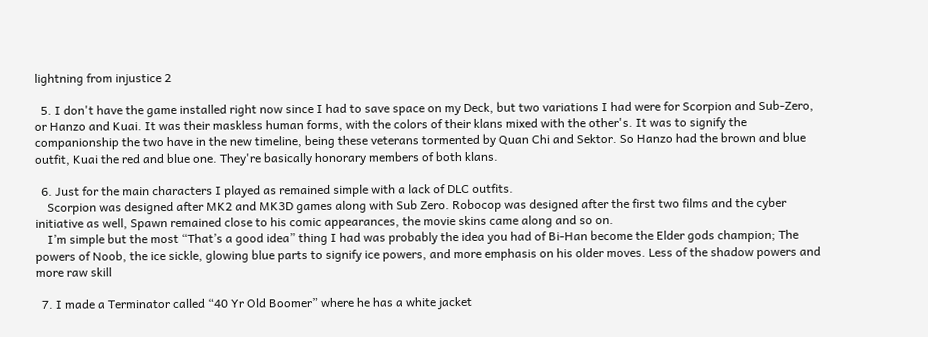lightning from injustice 2

  5. I don't have the game installed right now since I had to save space on my Deck, but two variations I had were for Scorpion and Sub-Zero, or Hanzo and Kuai. It was their maskless human forms, with the colors of their klans mixed with the other's. It was to signify the companionship the two have in the new timeline, being these veterans tormented by Quan Chi and Sektor. So Hanzo had the brown and blue outfit, Kuai the red and blue one. They're basically honorary members of both klans.

  6. Just for the main characters I played as remained simple with a lack of DLC outfits.
    Scorpion was designed after MK2 and MK3D games along with Sub Zero. Robocop was designed after the first two films and the cyber initiative as well, Spawn remained close to his comic appearances, the movie skins came along and so on.
    I’m simple but the most “That’s a good idea” thing I had was probably the idea you had of Bi-Han become the Elder gods champion; The powers of Noob, the ice sickle, glowing blue parts to signify ice powers, and more emphasis on his older moves. Less of the shadow powers and more raw skill

  7. I made a Terminator called “40 Yr Old Boomer” where he has a white jacket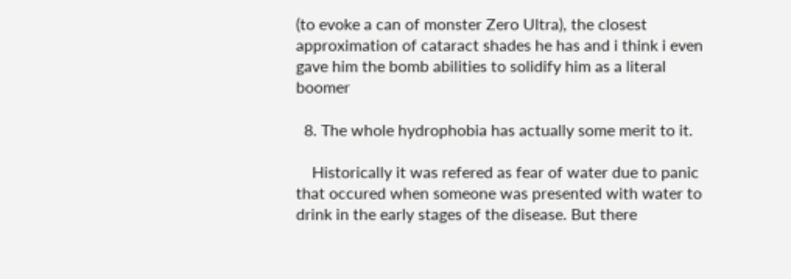(to evoke a can of monster Zero Ultra), the closest approximation of cataract shades he has and i think i even gave him the bomb abilities to solidify him as a literal boomer

  8. The whole hydrophobia has actually some merit to it.

    Historically it was refered as fear of water due to panic that occured when someone was presented with water to drink in the early stages of the disease. But there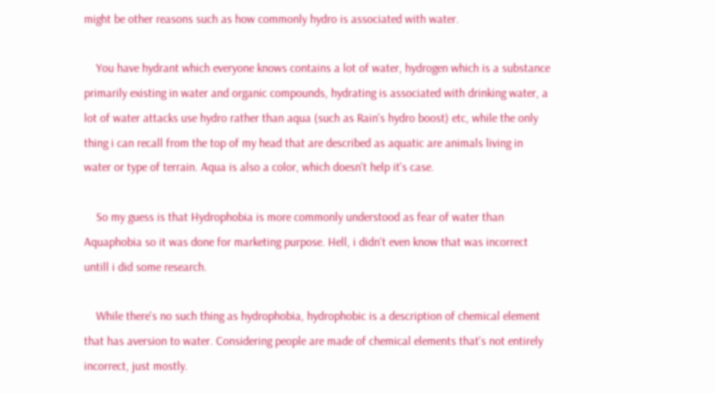might be other reasons such as how commonly hydro is associated with water.

    You have hydrant which everyone knows contains a lot of water, hydrogen which is a substance primarily existing in water and organic compounds, hydrating is associated with drinking water, a lot of water attacks use hydro rather than aqua (such as Rain's hydro boost) etc, while the only thing i can recall from the top of my head that are described as aquatic are animals living in water or type of terrain. Aqua is also a color, which doesn't help it's case.

    So my guess is that Hydrophobia is more commonly understood as fear of water than Aquaphobia so it was done for marketing purpose. Hell, i didn't even know that was incorrect untill i did some research.

    While there's no such thing as hydrophobia, hydrophobic is a description of chemical element that has aversion to water. Considering people are made of chemical elements that's not entirely incorrect, just mostly.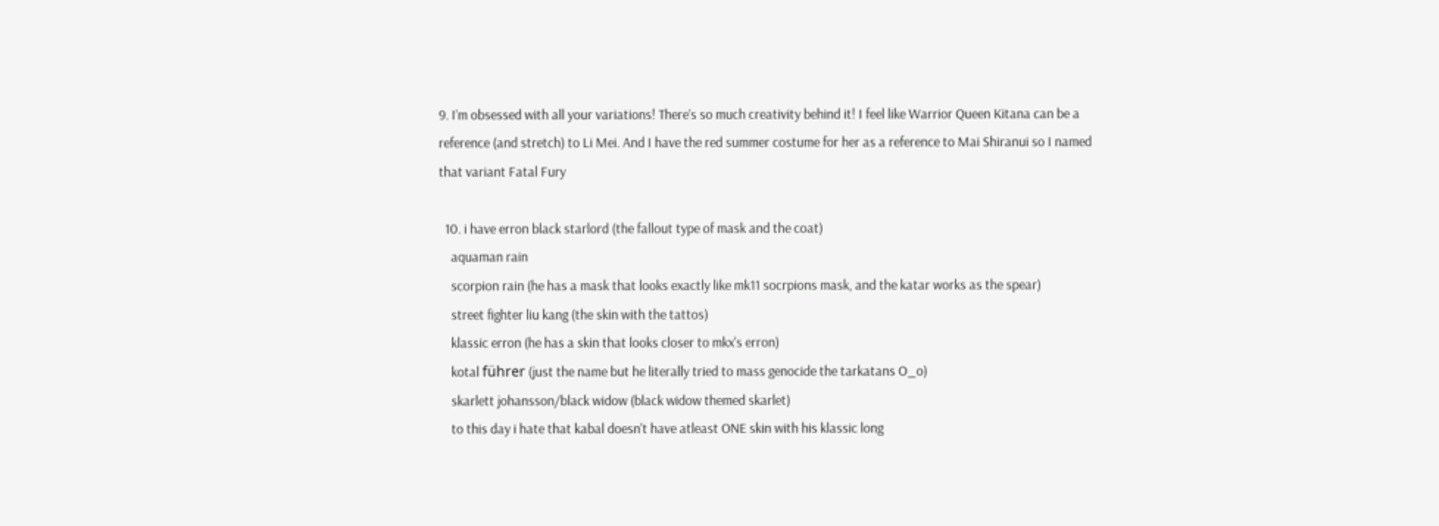9. I’m obsessed with all your variations! There’s so much creativity behind it! I feel like Warrior Queen Kitana can be a reference (and stretch) to Li Mei. And I have the red summer costume for her as a reference to Mai Shiranui so I named that variant Fatal Fury

  10. i have erron black starlord (the fallout type of mask and the coat)
    aquaman rain
    scorpion rain (he has a mask that looks exactly like mk11 socrpions mask, and the katar works as the spear)
    street fighter liu kang (the skin with the tattos)
    klassic erron (he has a skin that looks closer to mkx's erron)
    kotal führer (just the name but he literally tried to mass genocide the tarkatans O_o)
    skarlett johansson/black widow (black widow themed skarlet)
    to this day i hate that kabal doesn't have atleast ONE skin with his klassic long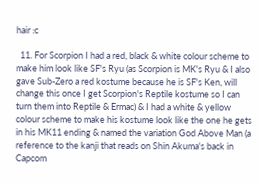hair :c

  11. For Scorpion I had a red, black & white colour scheme to make him look like SF's Ryu (as Scorpion is MK's Ryu & I also gave Sub-Zero a red kostume because he is SF's Ken, will change this once I get Scorpion's Reptile kostume so I can turn them into Reptile & Ermac) & I had a white & yellow colour scheme to make his kostume look like the one he gets in his MK11 ending & named the variation God Above Man (a reference to the kanji that reads on Shin Akuma's back in Capcom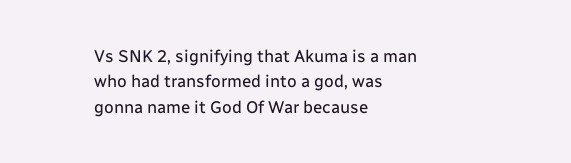Vs SNK 2, signifying that Akuma is a man who had transformed into a god, was gonna name it God Of War because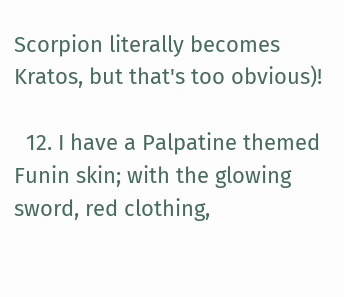Scorpion literally becomes Kratos, but that's too obvious)!

  12. I have a Palpatine themed Funin skin; with the glowing sword, red clothing,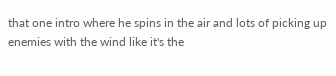that one intro where he spins in the air and lots of picking up enemies with the wind like it's the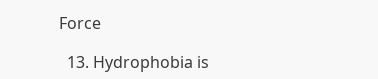Force

  13. Hydrophobia is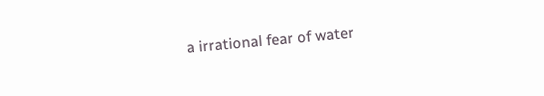a irrational fear of water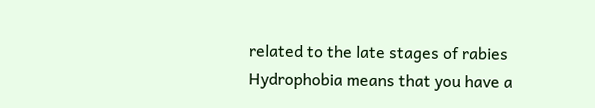related to the late stages of rabies Hydrophobia means that you have a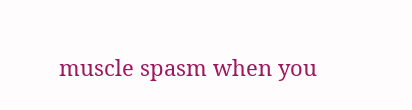muscle spasm when you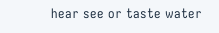hear see or taste water